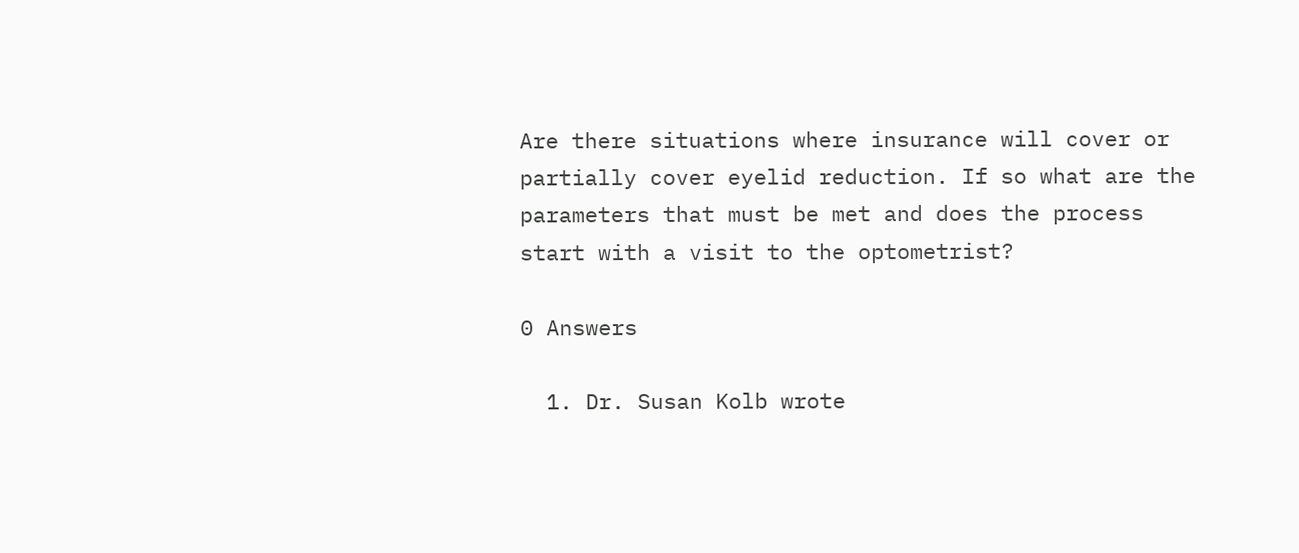Are there situations where insurance will cover or partially cover eyelid reduction. If so what are the parameters that must be met and does the process start with a visit to the optometrist?

0 Answers

  1. Dr. Susan Kolb wrote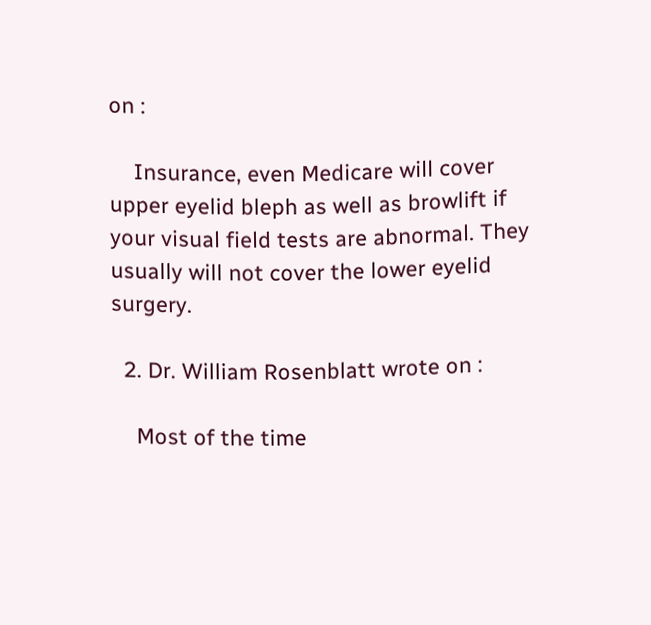on :

    Insurance, even Medicare will cover upper eyelid bleph as well as browlift if your visual field tests are abnormal. They usually will not cover the lower eyelid surgery.

  2. Dr. William Rosenblatt wrote on :

    Most of the time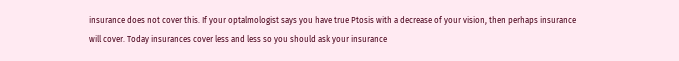insurance does not cover this. If your optalmologist says you have true Ptosis with a decrease of your vision, then perhaps insurance will cover. Today insurances cover less and less so you should ask your insurance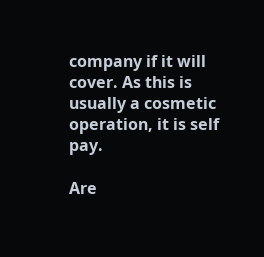company if it will cover. As this is usually a cosmetic operation, it is self pay.

Are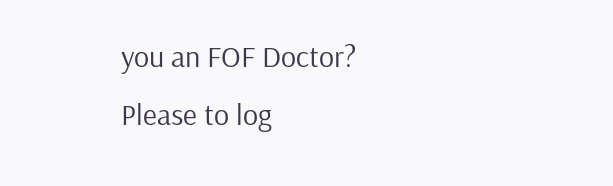you an FOF Doctor? Please to log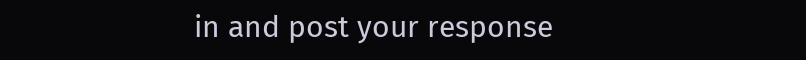in and post your response